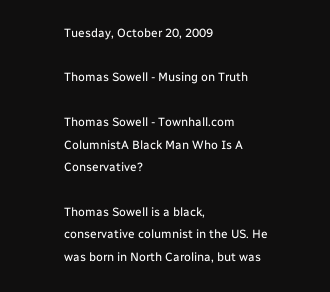Tuesday, October 20, 2009

Thomas Sowell - Musing on Truth

Thomas Sowell - Townhall.com ColumnistA Black Man Who Is A Conservative?

Thomas Sowell is a black, conservative columnist in the US. He was born in North Carolina, but was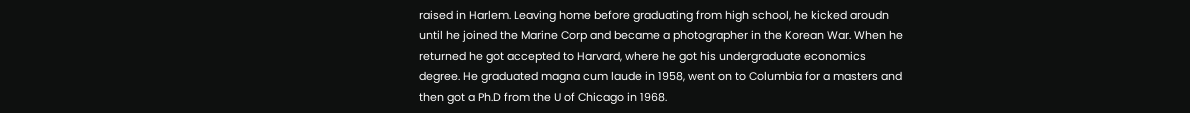raised in Harlem. Leaving home before graduating from high school, he kicked aroudn until he joined the Marine Corp and became a photographer in the Korean War. When he returned he got accepted to Harvard, where he got his undergraduate economics degree. He graduated magna cum laude in 1958, went on to Columbia for a masters and then got a Ph.D from the U of Chicago in 1968.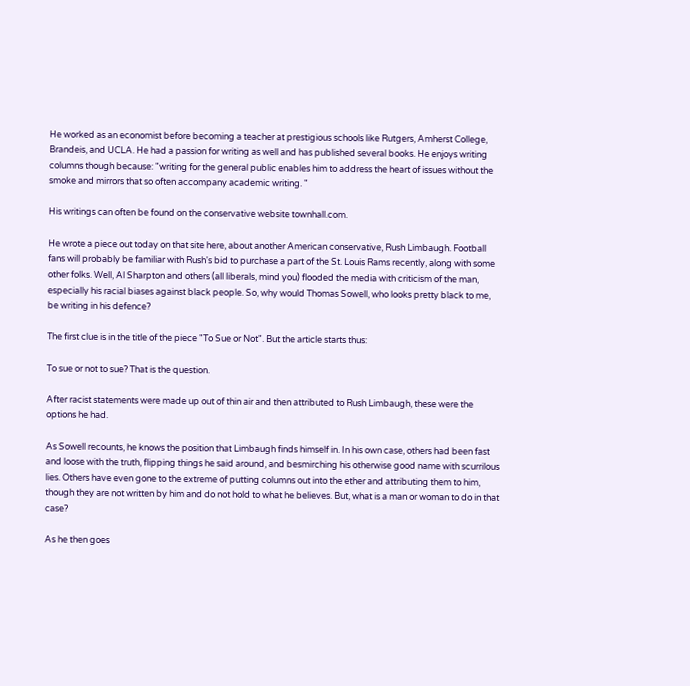He worked as an economist before becoming a teacher at prestigious schools like Rutgers, Amherst College, Brandeis, and UCLA. He had a passion for writing as well and has published several books. He enjoys writing columns though because: "writing for the general public enables him to address the heart of issues without the smoke and mirrors that so often accompany academic writing. "

His writings can often be found on the conservative website townhall.com.

He wrote a piece out today on that site here, about another American conservative, Rush Limbaugh. Football fans will probably be familiar with Rush's bid to purchase a part of the St. Louis Rams recently, along with some other folks. Well, Al Sharpton and others (all liberals, mind you) flooded the media with criticism of the man, especially his racial biases against black people. So, why would Thomas Sowell, who looks pretty black to me, be writing in his defence?

The first clue is in the title of the piece "To Sue or Not". But the article starts thus:

To sue or not to sue? That is the question.

After racist statements were made up out of thin air and then attributed to Rush Limbaugh, these were the options he had.

As Sowell recounts, he knows the position that Limbaugh finds himself in. In his own case, others had been fast and loose with the truth, flipping things he said around, and besmirching his otherwise good name with scurrilous lies. Others have even gone to the extreme of putting columns out into the ether and attributing them to him, though they are not written by him and do not hold to what he believes. But, what is a man or woman to do in that case?

As he then goes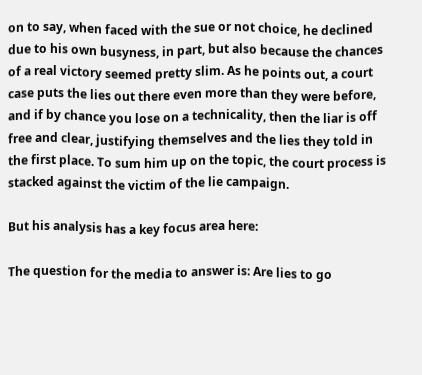on to say, when faced with the sue or not choice, he declined due to his own busyness, in part, but also because the chances of a real victory seemed pretty slim. As he points out, a court case puts the lies out there even more than they were before, and if by chance you lose on a technicality, then the liar is off free and clear, justifying themselves and the lies they told in the first place. To sum him up on the topic, the court process is stacked against the victim of the lie campaign.

But his analysis has a key focus area here:

The question for the media to answer is: Are lies to go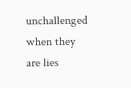unchallenged when they are lies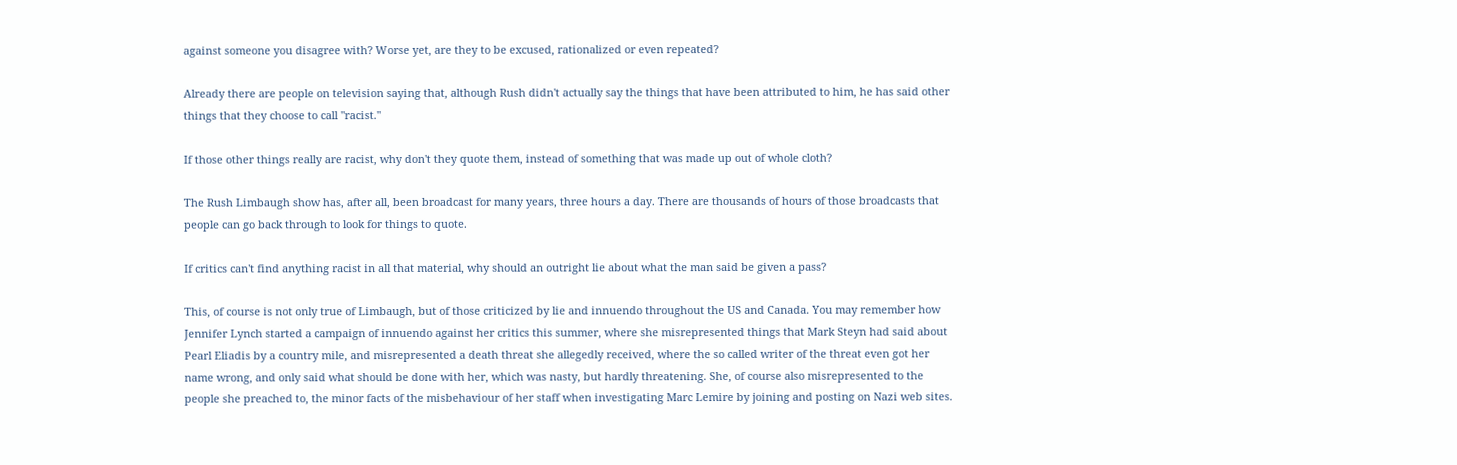against someone you disagree with? Worse yet, are they to be excused, rationalized or even repeated?

Already there are people on television saying that, although Rush didn't actually say the things that have been attributed to him, he has said other things that they choose to call "racist."

If those other things really are racist, why don't they quote them, instead of something that was made up out of whole cloth?

The Rush Limbaugh show has, after all, been broadcast for many years, three hours a day. There are thousands of hours of those broadcasts that people can go back through to look for things to quote.

If critics can't find anything racist in all that material, why should an outright lie about what the man said be given a pass?

This, of course is not only true of Limbaugh, but of those criticized by lie and innuendo throughout the US and Canada. You may remember how Jennifer Lynch started a campaign of innuendo against her critics this summer, where she misrepresented things that Mark Steyn had said about Pearl Eliadis by a country mile, and misrepresented a death threat she allegedly received, where the so called writer of the threat even got her name wrong, and only said what should be done with her, which was nasty, but hardly threatening. She, of course also misrepresented to the people she preached to, the minor facts of the misbehaviour of her staff when investigating Marc Lemire by joining and posting on Nazi web sites.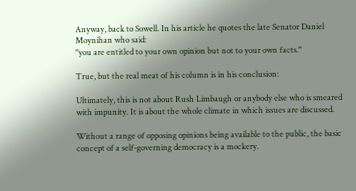Anyway, back to Sowell. In his article he quotes the late Senator Daniel Moynihan who said:
"you are entitled to your own opinion but not to your own facts."

True, but the real meat of his column is in his conclusion:

Ultimately, this is not about Rush Limbaugh or anybody else who is smeared with impunity. It is about the whole climate in which issues are discussed.

Without a range of opposing opinions being available to the public, the basic concept of a self-governing democracy is a mockery.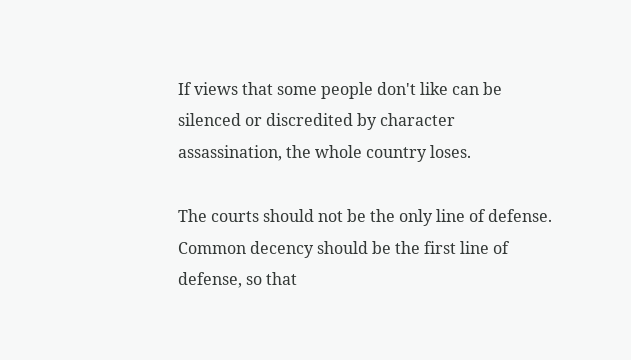If views that some people don't like can be silenced or discredited by character assassination, the whole country loses.

The courts should not be the only line of defense. Common decency should be the first line of defense, so that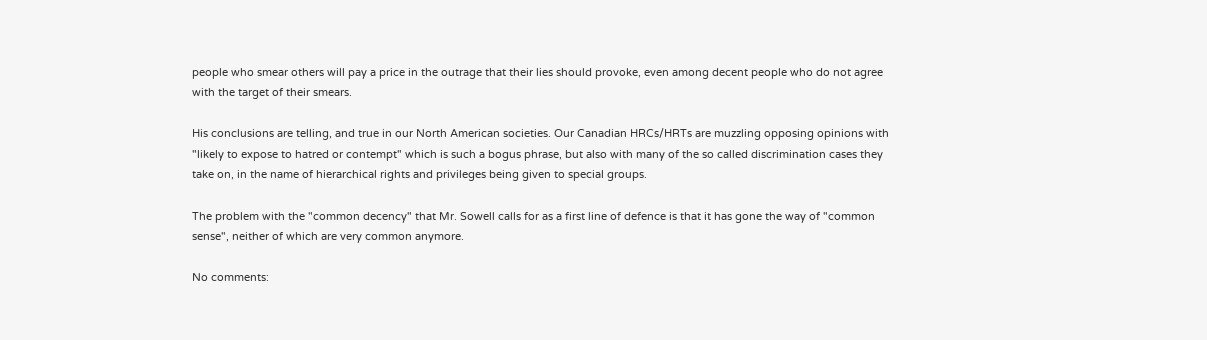people who smear others will pay a price in the outrage that their lies should provoke, even among decent people who do not agree with the target of their smears.

His conclusions are telling, and true in our North American societies. Our Canadian HRCs/HRTs are muzzling opposing opinions with "likely to expose to hatred or contempt" which is such a bogus phrase, but also with many of the so called discrimination cases they take on, in the name of hierarchical rights and privileges being given to special groups.

The problem with the "common decency" that Mr. Sowell calls for as a first line of defence is that it has gone the way of "common sense", neither of which are very common anymore.

No comments: